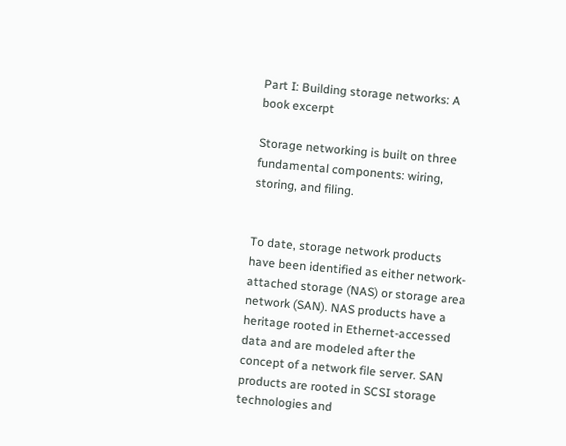Part I: Building storage networks: A book excerpt

Storage networking is built on three fundamental components: wiring, storing, and filing.


To date, storage network products have been identified as either network-attached storage (NAS) or storage area network (SAN). NAS products have a heritage rooted in Ethernet-accessed data and are modeled after the concept of a network file server. SAN products are rooted in SCSI storage technologies and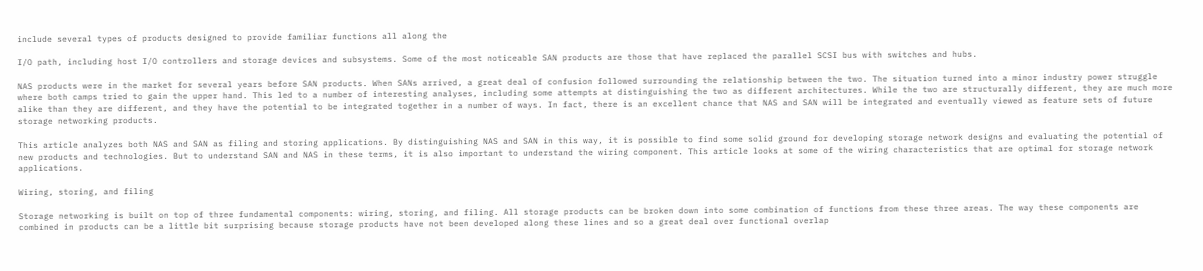include several types of products designed to provide familiar functions all along the

I/O path, including host I/O controllers and storage devices and subsystems. Some of the most noticeable SAN products are those that have replaced the parallel SCSI bus with switches and hubs.

NAS products were in the market for several years before SAN products. When SANs arrived, a great deal of confusion followed surrounding the relationship between the two. The situation turned into a minor industry power struggle where both camps tried to gain the upper hand. This led to a number of interesting analyses, including some attempts at distinguishing the two as different architectures. While the two are structurally different, they are much more alike than they are different, and they have the potential to be integrated together in a number of ways. In fact, there is an excellent chance that NAS and SAN will be integrated and eventually viewed as feature sets of future storage networking products.

This article analyzes both NAS and SAN as filing and storing applications. By distinguishing NAS and SAN in this way, it is possible to find some solid ground for developing storage network designs and evaluating the potential of new products and technologies. But to understand SAN and NAS in these terms, it is also important to understand the wiring component. This article looks at some of the wiring characteristics that are optimal for storage network applications.

Wiring, storing, and filing

Storage networking is built on top of three fundamental components: wiring, storing, and filing. All storage products can be broken down into some combination of functions from these three areas. The way these components are combined in products can be a little bit surprising because storage products have not been developed along these lines and so a great deal over functional overlap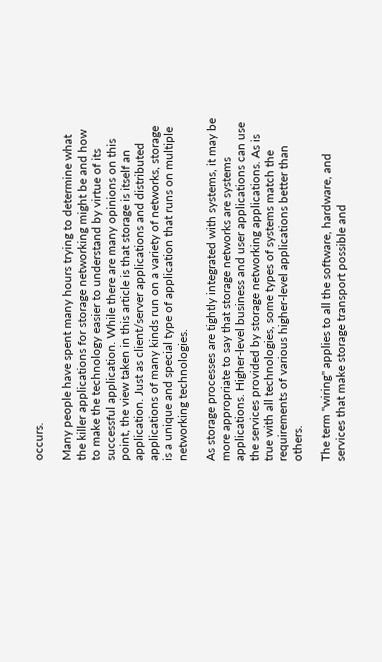occurs.

Many people have spent many hours trying to determine what the killer applications for storage networking might be and how to make the technology easier to understand by virtue of its successful application. While there are many opinions on this point, the view taken in this article is that storage is itself an application. Just as client/server applications and distributed applications of many kinds run on a variety of networks, storage is a unique and special type of application that runs on multiple networking technologies.

As storage processes are tightly integrated with systems, it may be more appropriate to say that storage networks are systems applications. Higher-level business and user applications can use the services provided by storage networking applications. As is true with all technologies, some types of systems match the requirements of various higher-level applications better than others.

The term "wiring" applies to all the software, hardware, and services that make storage transport possible and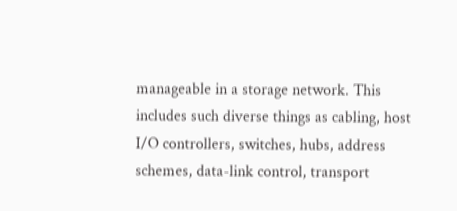manageable in a storage network. This includes such diverse things as cabling, host I/O controllers, switches, hubs, address schemes, data-link control, transport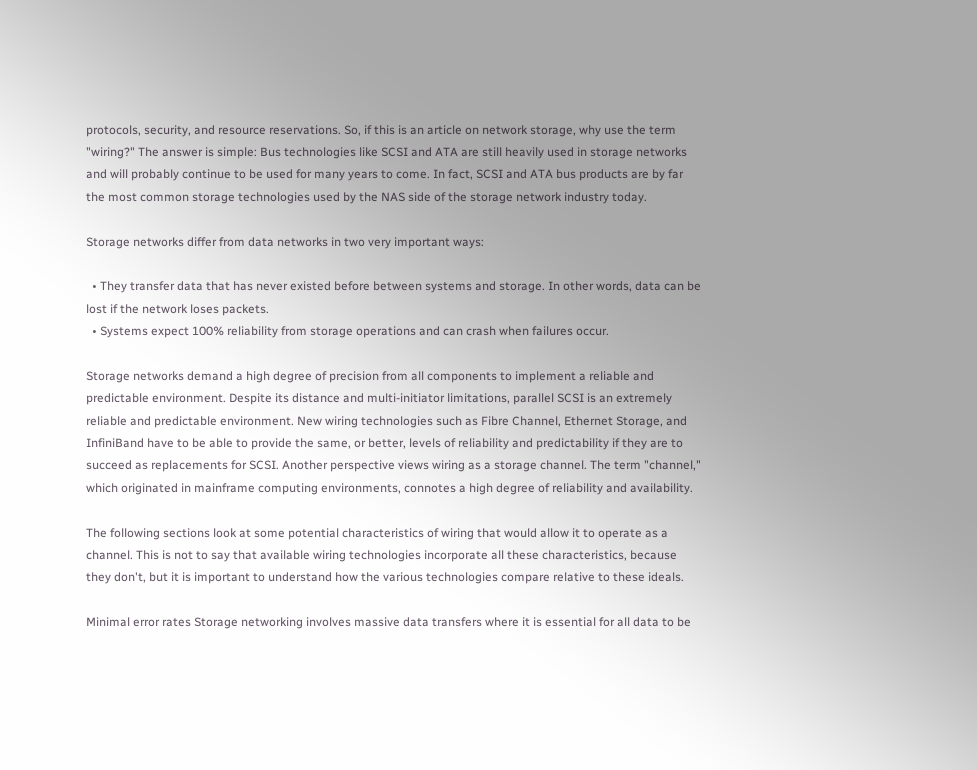protocols, security, and resource reservations. So, if this is an article on network storage, why use the term "wiring?" The answer is simple: Bus technologies like SCSI and ATA are still heavily used in storage networks and will probably continue to be used for many years to come. In fact, SCSI and ATA bus products are by far the most common storage technologies used by the NAS side of the storage network industry today.

Storage networks differ from data networks in two very important ways:

  • They transfer data that has never existed before between systems and storage. In other words, data can be lost if the network loses packets.
  • Systems expect 100% reliability from storage operations and can crash when failures occur.

Storage networks demand a high degree of precision from all components to implement a reliable and predictable environment. Despite its distance and multi-initiator limitations, parallel SCSI is an extremely reliable and predictable environment. New wiring technologies such as Fibre Channel, Ethernet Storage, and InfiniBand have to be able to provide the same, or better, levels of reliability and predictability if they are to succeed as replacements for SCSI. Another perspective views wiring as a storage channel. The term "channel," which originated in mainframe computing environments, connotes a high degree of reliability and availability.

The following sections look at some potential characteristics of wiring that would allow it to operate as a channel. This is not to say that available wiring technologies incorporate all these characteristics, because they don't, but it is important to understand how the various technologies compare relative to these ideals.

Minimal error rates Storage networking involves massive data transfers where it is essential for all data to be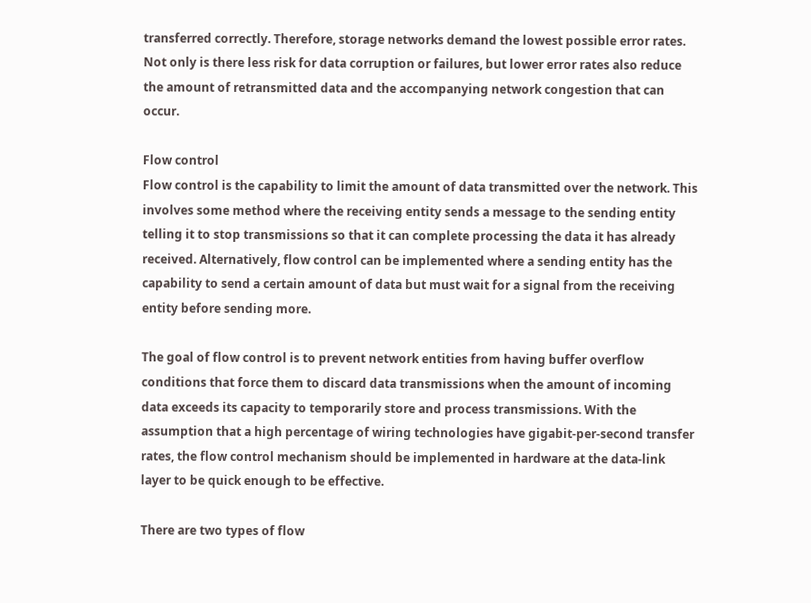transferred correctly. Therefore, storage networks demand the lowest possible error rates. Not only is there less risk for data corruption or failures, but lower error rates also reduce the amount of retransmitted data and the accompanying network congestion that can occur.

Flow control
Flow control is the capability to limit the amount of data transmitted over the network. This involves some method where the receiving entity sends a message to the sending entity telling it to stop transmissions so that it can complete processing the data it has already received. Alternatively, flow control can be implemented where a sending entity has the capability to send a certain amount of data but must wait for a signal from the receiving entity before sending more.

The goal of flow control is to prevent network entities from having buffer overflow conditions that force them to discard data transmissions when the amount of incoming data exceeds its capacity to temporarily store and process transmissions. With the assumption that a high percentage of wiring technologies have gigabit-per-second transfer rates, the flow control mechanism should be implemented in hardware at the data-link layer to be quick enough to be effective.

There are two types of flow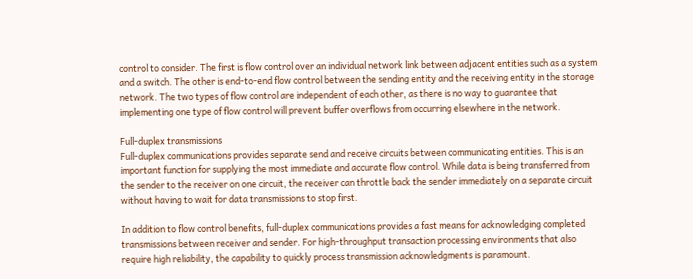control to consider. The first is flow control over an individual network link between adjacent entities such as a system and a switch. The other is end-to-end flow control between the sending entity and the receiving entity in the storage network. The two types of flow control are independent of each other, as there is no way to guarantee that implementing one type of flow control will prevent buffer overflows from occurring elsewhere in the network.

Full-duplex transmissions
Full-duplex communications provides separate send and receive circuits between communicating entities. This is an important function for supplying the most immediate and accurate flow control. While data is being transferred from the sender to the receiver on one circuit, the receiver can throttle back the sender immediately on a separate circuit without having to wait for data transmissions to stop first.

In addition to flow control benefits, full-duplex communications provides a fast means for acknowledging completed transmissions between receiver and sender. For high-throughput transaction processing environments that also require high reliability, the capability to quickly process transmission acknowledgments is paramount.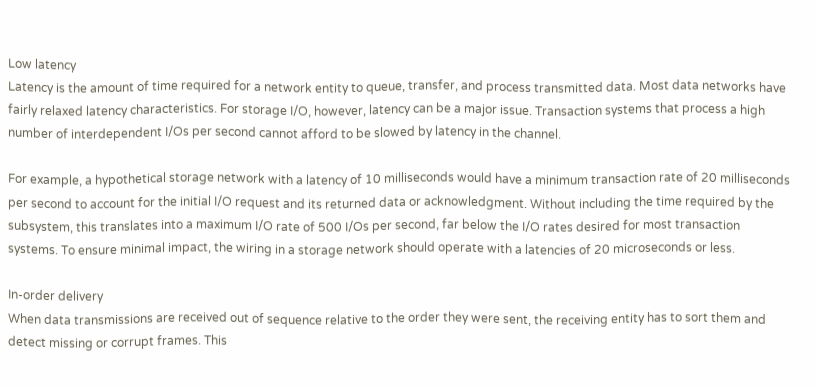Low latency
Latency is the amount of time required for a network entity to queue, transfer, and process transmitted data. Most data networks have fairly relaxed latency characteristics. For storage I/O, however, latency can be a major issue. Transaction systems that process a high number of interdependent I/Os per second cannot afford to be slowed by latency in the channel.

For example, a hypothetical storage network with a latency of 10 milliseconds would have a minimum transaction rate of 20 milliseconds per second to account for the initial I/O request and its returned data or acknowledgment. Without including the time required by the subsystem, this translates into a maximum I/O rate of 500 I/Os per second, far below the I/O rates desired for most transaction systems. To ensure minimal impact, the wiring in a storage network should operate with a latencies of 20 microseconds or less.

In-order delivery
When data transmissions are received out of sequence relative to the order they were sent, the receiving entity has to sort them and detect missing or corrupt frames. This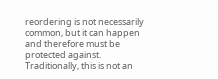reordering is not necessarily common, but it can happen and therefore must be protected against. Traditionally, this is not an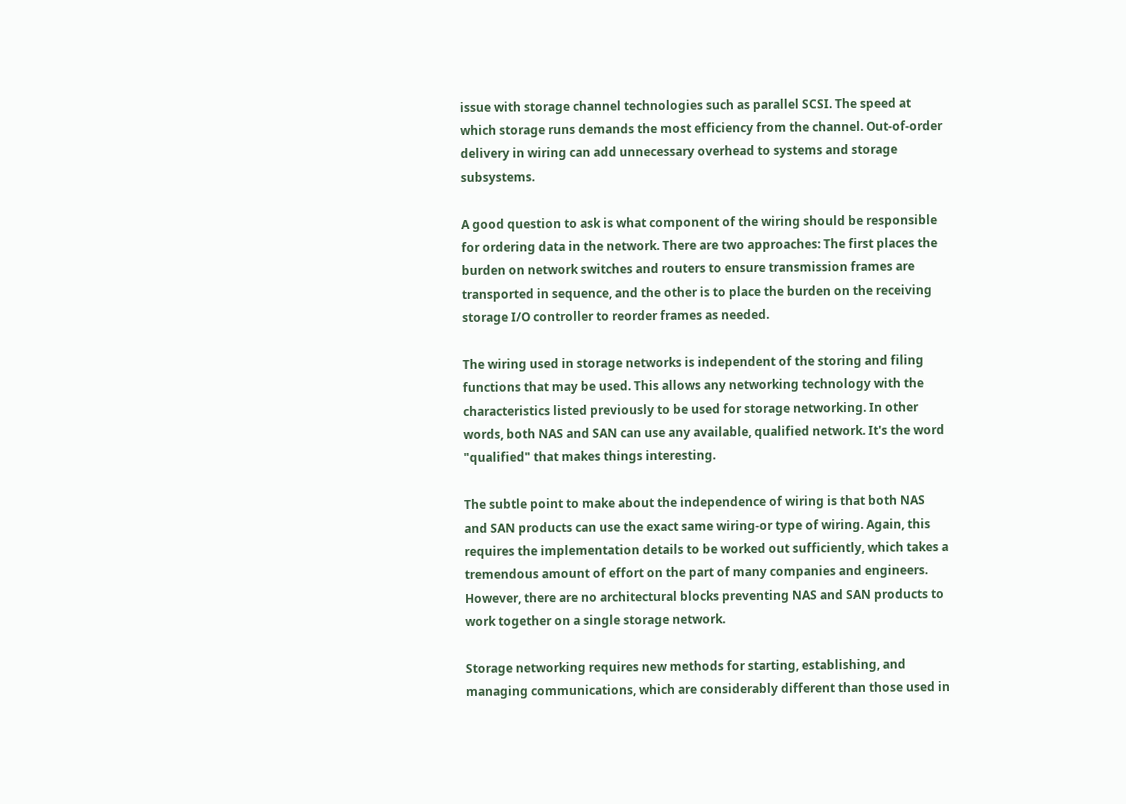issue with storage channel technologies such as parallel SCSI. The speed at which storage runs demands the most efficiency from the channel. Out-of-order delivery in wiring can add unnecessary overhead to systems and storage subsystems.

A good question to ask is what component of the wiring should be responsible for ordering data in the network. There are two approaches: The first places the burden on network switches and routers to ensure transmission frames are transported in sequence, and the other is to place the burden on the receiving storage I/O controller to reorder frames as needed.

The wiring used in storage networks is independent of the storing and filing functions that may be used. This allows any networking technology with the characteristics listed previously to be used for storage networking. In other words, both NAS and SAN can use any available, qualified network. It's the word "qualified" that makes things interesting.

The subtle point to make about the independence of wiring is that both NAS and SAN products can use the exact same wiring-or type of wiring. Again, this requires the implementation details to be worked out sufficiently, which takes a tremendous amount of effort on the part of many companies and engineers. However, there are no architectural blocks preventing NAS and SAN products to work together on a single storage network.

Storage networking requires new methods for starting, establishing, and managing communications, which are considerably different than those used in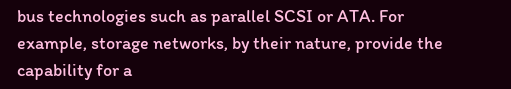bus technologies such as parallel SCSI or ATA. For example, storage networks, by their nature, provide the capability for a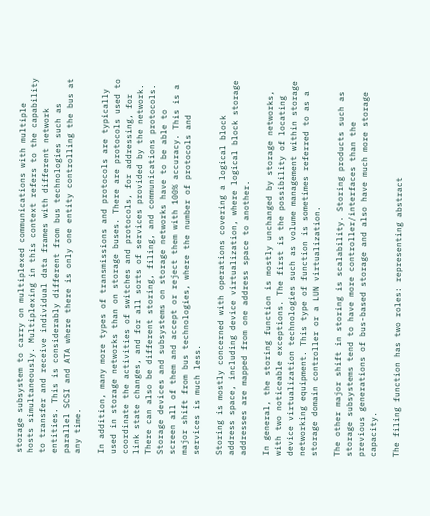storage subsystem to carry on multiplexed communications with multiple hosts simultaneously. Multiplexing in this context refers to the capability to transfer and receive individual data frames with different network entities. This is considerably different from bus technologies such as parallel SCSI and ATA where there is only one entity controlling the bus at any time.

In addition, many more types of transmissions and protocols are typically used in storage networks than on storage buses. There are protocols used to coordinate the activities of switches and protocols, for addressing, for link state changes, and for all sorts of services provided by the network. There can also be different storing, filing, and communications protocols. Storage devices and subsystems on storage networks have to be able to screen all of them and accept or reject them with 100% accuracy. This is a major shift from bus technologies, where the number of protocols and services is much less.

Storing is mostly concerned with operations covering a logical block address space, including device virtualization, where logical block storage addresses are mapped from one address space to another.

In general, the storing function is mostly unchanged by storage networks, with two noticeable exceptions. The first is the possibility of locating device virtualization technologies such as volume management within storage networking equipment. This type of function is sometimes referred to as a storage domain controller or a LUN virtualization.

The other major shift in storing is scalability. Storing products such as storage subsystems tend to have more controller/interfaces than the previous generations of bus-based storage and also have much more storage capacity.

The filing function has two roles: representing abstract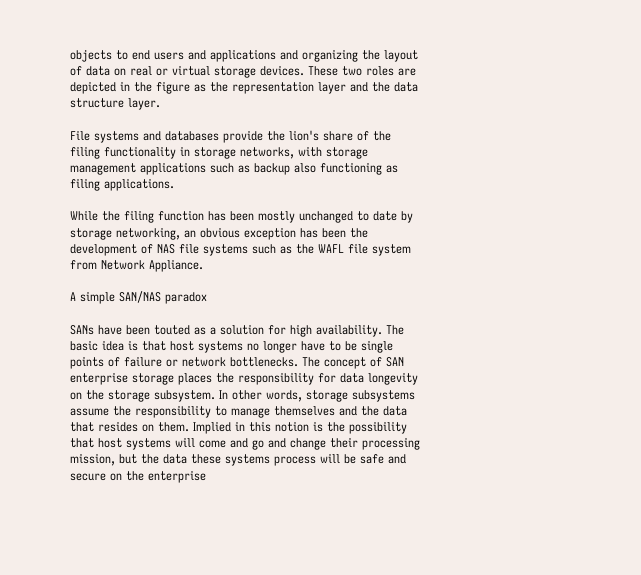objects to end users and applications and organizing the layout of data on real or virtual storage devices. These two roles are depicted in the figure as the representation layer and the data structure layer.

File systems and databases provide the lion's share of the filing functionality in storage networks, with storage management applications such as backup also functioning as filing applications.

While the filing function has been mostly unchanged to date by storage networking, an obvious exception has been the development of NAS file systems such as the WAFL file system from Network Appliance.

A simple SAN/NAS paradox

SANs have been touted as a solution for high availability. The basic idea is that host systems no longer have to be single points of failure or network bottlenecks. The concept of SAN enterprise storage places the responsibility for data longevity on the storage subsystem. In other words, storage subsystems assume the responsibility to manage themselves and the data that resides on them. Implied in this notion is the possibility that host systems will come and go and change their processing mission, but the data these systems process will be safe and secure on the enterprise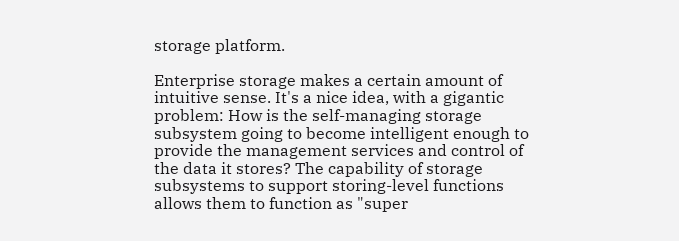storage platform.

Enterprise storage makes a certain amount of intuitive sense. It's a nice idea, with a gigantic problem: How is the self-managing storage subsystem going to become intelligent enough to provide the management services and control of the data it stores? The capability of storage subsystems to support storing-level functions allows them to function as "super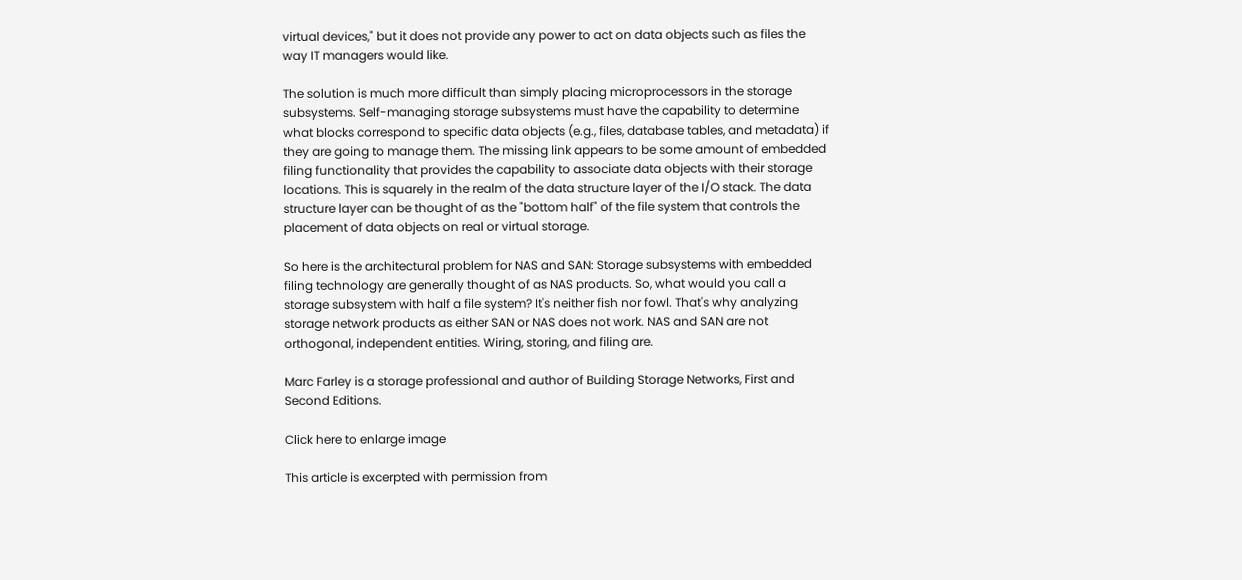virtual devices," but it does not provide any power to act on data objects such as files the way IT managers would like.

The solution is much more difficult than simply placing microprocessors in the storage subsystems. Self-managing storage subsystems must have the capability to determine what blocks correspond to specific data objects (e.g., files, database tables, and metadata) if they are going to manage them. The missing link appears to be some amount of embedded filing functionality that provides the capability to associate data objects with their storage locations. This is squarely in the realm of the data structure layer of the I/O stack. The data structure layer can be thought of as the "bottom half" of the file system that controls the placement of data objects on real or virtual storage.

So here is the architectural problem for NAS and SAN: Storage subsystems with embedded filing technology are generally thought of as NAS products. So, what would you call a storage subsystem with half a file system? It's neither fish nor fowl. That's why analyzing storage network products as either SAN or NAS does not work. NAS and SAN are not orthogonal, independent entities. Wiring, storing, and filing are.

Marc Farley is a storage professional and author of Building Storage Networks, First and Second Editions.

Click here to enlarge image

This article is excerpted with permission from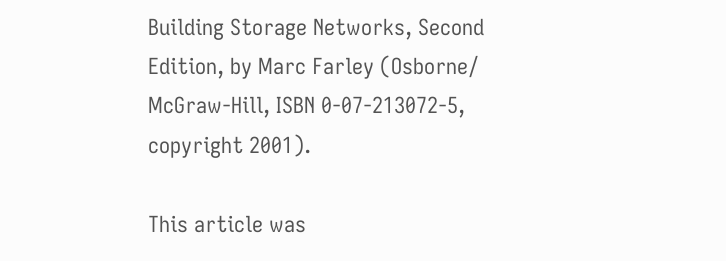Building Storage Networks, Second Edition, by Marc Farley (Osborne/ McGraw-Hill, ISBN 0-07-213072-5, copyright 2001).

This article was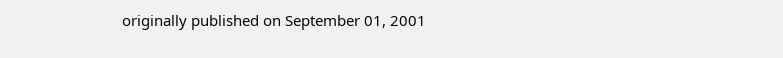originally published on September 01, 2001